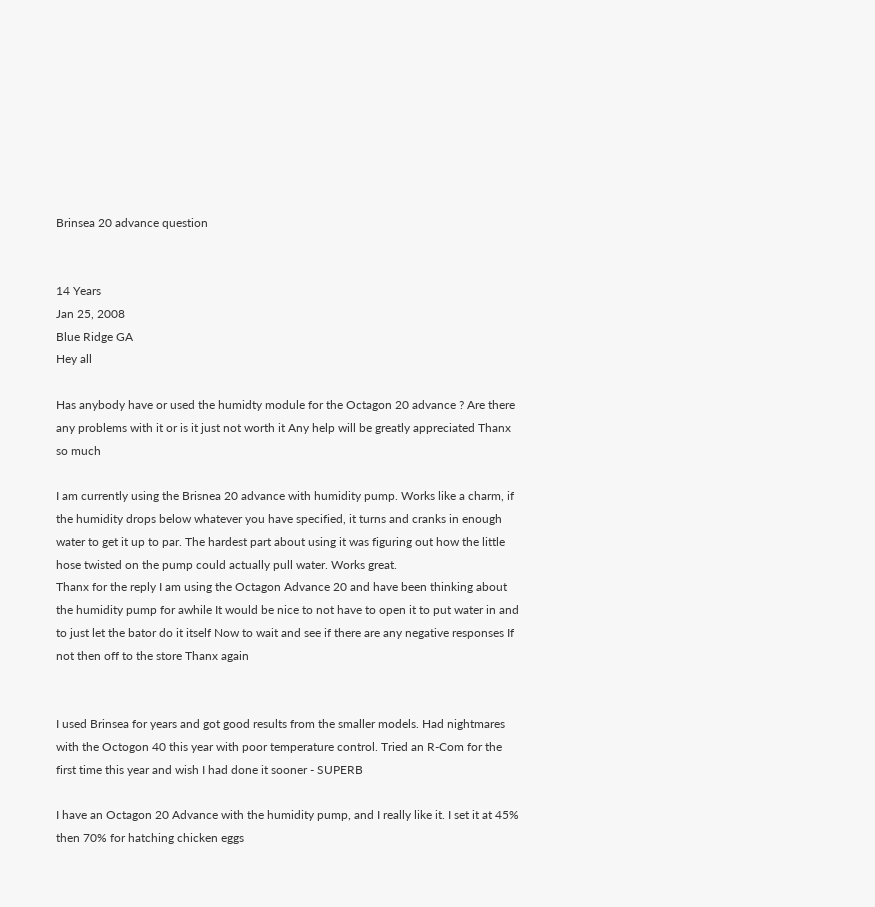Brinsea 20 advance question


14 Years
Jan 25, 2008
Blue Ridge GA
Hey all

Has anybody have or used the humidty module for the Octagon 20 advance ? Are there any problems with it or is it just not worth it Any help will be greatly appreciated Thanx so much

I am currently using the Brisnea 20 advance with humidity pump. Works like a charm, if the humidity drops below whatever you have specified, it turns and cranks in enough water to get it up to par. The hardest part about using it was figuring out how the little hose twisted on the pump could actually pull water. Works great.
Thanx for the reply I am using the Octagon Advance 20 and have been thinking about the humidity pump for awhile It would be nice to not have to open it to put water in and to just let the bator do it itself Now to wait and see if there are any negative responses If not then off to the store Thanx again


I used Brinsea for years and got good results from the smaller models. Had nightmares with the Octogon 40 this year with poor temperature control. Tried an R-Com for the first time this year and wish I had done it sooner - SUPERB

I have an Octagon 20 Advance with the humidity pump, and I really like it. I set it at 45% then 70% for hatching chicken eggs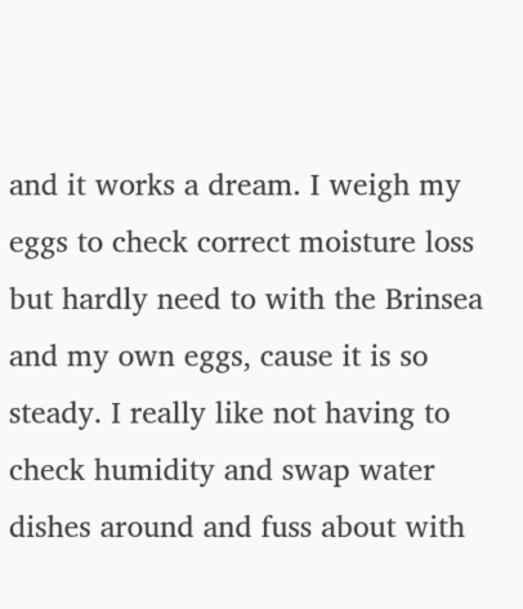and it works a dream. I weigh my eggs to check correct moisture loss but hardly need to with the Brinsea and my own eggs, cause it is so steady. I really like not having to check humidity and swap water dishes around and fuss about with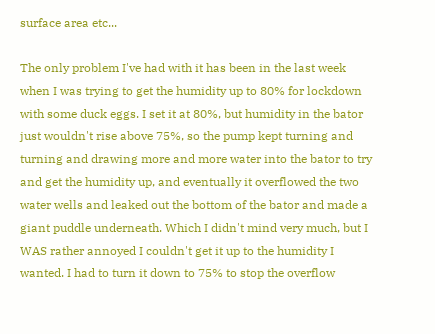surface area etc...

The only problem I've had with it has been in the last week when I was trying to get the humidity up to 80% for lockdown with some duck eggs. I set it at 80%, but humidity in the bator just wouldn't rise above 75%, so the pump kept turning and turning and drawing more and more water into the bator to try and get the humidity up, and eventually it overflowed the two water wells and leaked out the bottom of the bator and made a giant puddle underneath. Which I didn't mind very much, but I WAS rather annoyed I couldn't get it up to the humidity I wanted. I had to turn it down to 75% to stop the overflow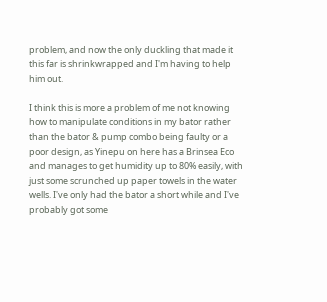problem, and now the only duckling that made it this far is shrinkwrapped and I'm having to help him out.

I think this is more a problem of me not knowing how to manipulate conditions in my bator rather than the bator & pump combo being faulty or a poor design, as Yinepu on here has a Brinsea Eco and manages to get humidity up to 80% easily, with just some scrunched up paper towels in the water wells. I've only had the bator a short while and I've probably got some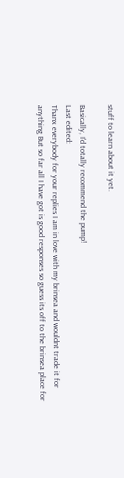stuff to learn about it yet.

Basically, I'd totally recommend the pump!
Last edited:
Thanx everybody for your replies I am in love with my brinsea and wouldnt trade it for anything But so far all I have got is good responses so guess its off to the brinsea place for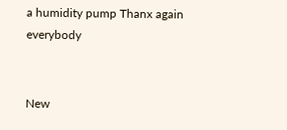a humidity pump Thanx again everybody


New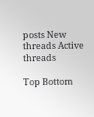posts New threads Active threads

Top Bottom